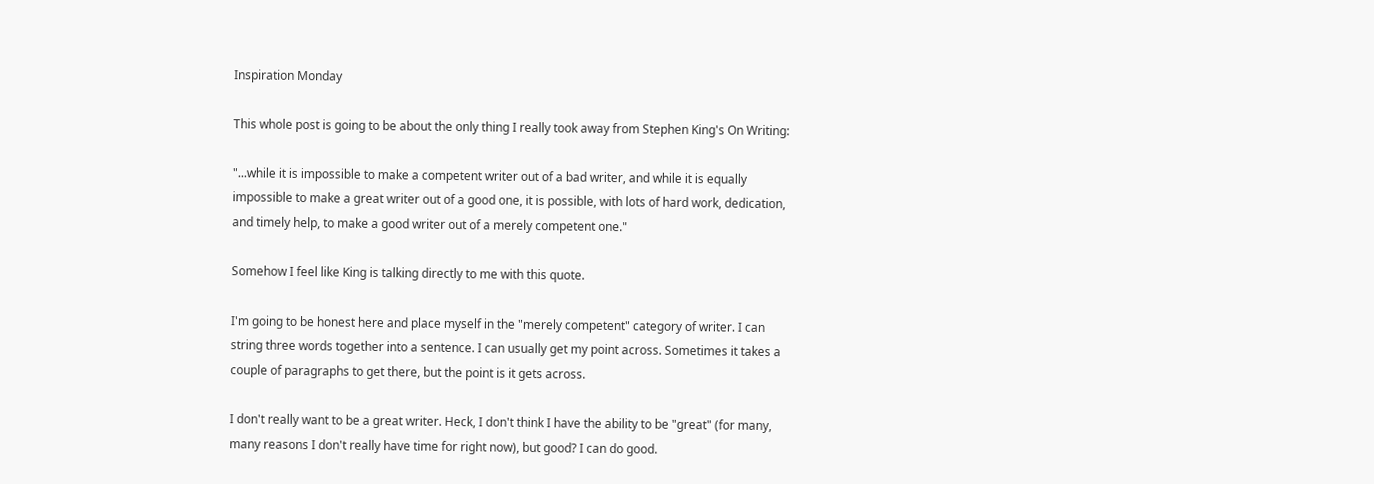Inspiration Monday

This whole post is going to be about the only thing I really took away from Stephen King's On Writing:

"...while it is impossible to make a competent writer out of a bad writer, and while it is equally impossible to make a great writer out of a good one, it is possible, with lots of hard work, dedication, and timely help, to make a good writer out of a merely competent one."

Somehow I feel like King is talking directly to me with this quote.

I'm going to be honest here and place myself in the "merely competent" category of writer. I can string three words together into a sentence. I can usually get my point across. Sometimes it takes a couple of paragraphs to get there, but the point is it gets across.

I don't really want to be a great writer. Heck, I don't think I have the ability to be "great" (for many, many reasons I don't really have time for right now), but good? I can do good.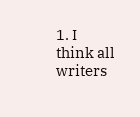1. I think all writers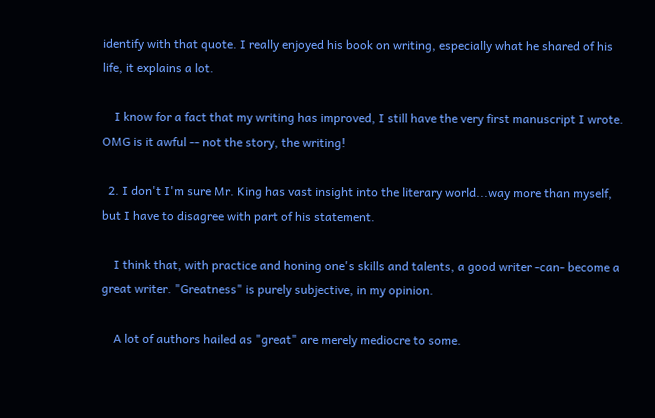identify with that quote. I really enjoyed his book on writing, especially what he shared of his life, it explains a lot.

    I know for a fact that my writing has improved, I still have the very first manuscript I wrote. OMG is it awful -- not the story, the writing!

  2. I don't I'm sure Mr. King has vast insight into the literary world...way more than myself, but I have to disagree with part of his statement.

    I think that, with practice and honing one's skills and talents, a good writer -can- become a great writer. "Greatness" is purely subjective, in my opinion.

    A lot of authors hailed as "great" are merely mediocre to some.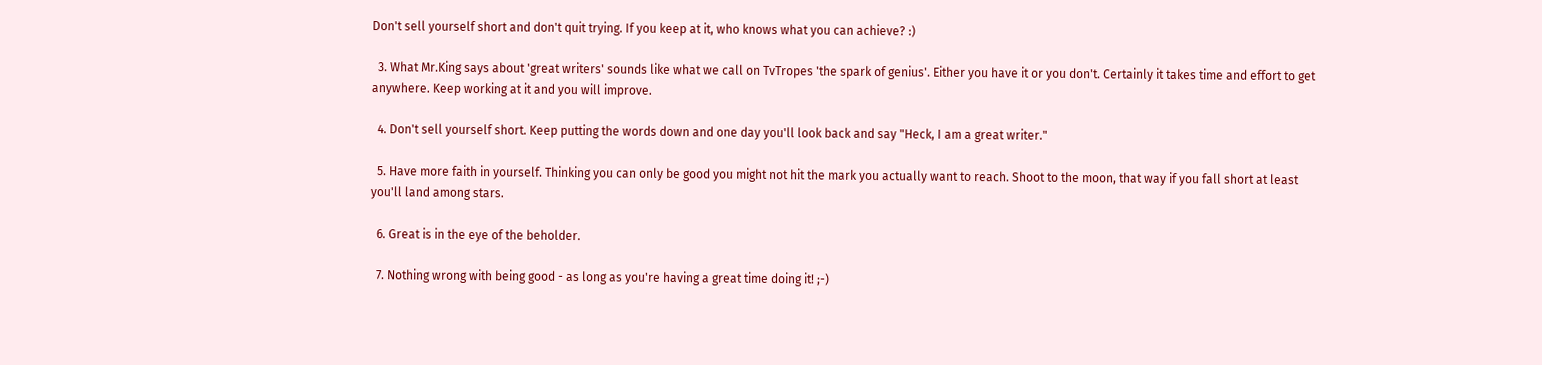Don't sell yourself short and don't quit trying. If you keep at it, who knows what you can achieve? :)

  3. What Mr.King says about 'great writers' sounds like what we call on TvTropes 'the spark of genius'. Either you have it or you don't. Certainly it takes time and effort to get anywhere. Keep working at it and you will improve.

  4. Don't sell yourself short. Keep putting the words down and one day you'll look back and say "Heck, I am a great writer."

  5. Have more faith in yourself. Thinking you can only be good you might not hit the mark you actually want to reach. Shoot to the moon, that way if you fall short at least you'll land among stars.

  6. Great is in the eye of the beholder.

  7. Nothing wrong with being good - as long as you're having a great time doing it! ;-)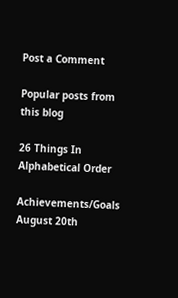Post a Comment

Popular posts from this blog

26 Things In Alphabetical Order

Achievements/Goals August 20th